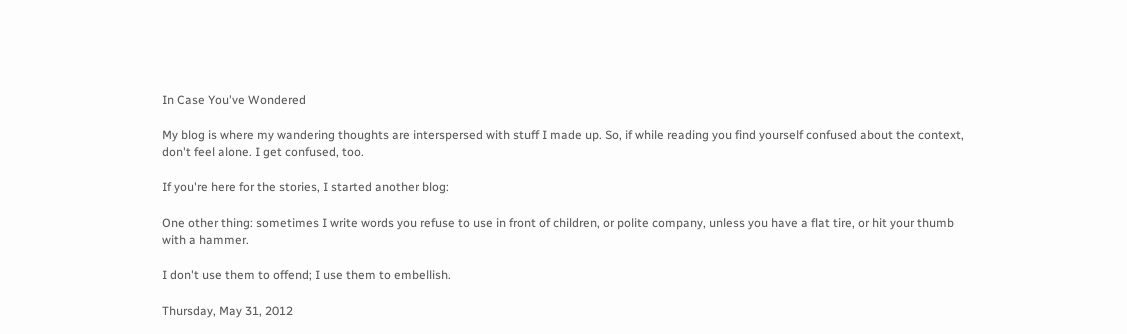In Case You've Wondered

My blog is where my wandering thoughts are interspersed with stuff I made up. So, if while reading you find yourself confused about the context, don't feel alone. I get confused, too.

If you're here for the stories, I started another blog:

One other thing: sometimes I write words you refuse to use in front of children, or polite company, unless you have a flat tire, or hit your thumb with a hammer.

I don't use them to offend; I use them to embellish.

Thursday, May 31, 2012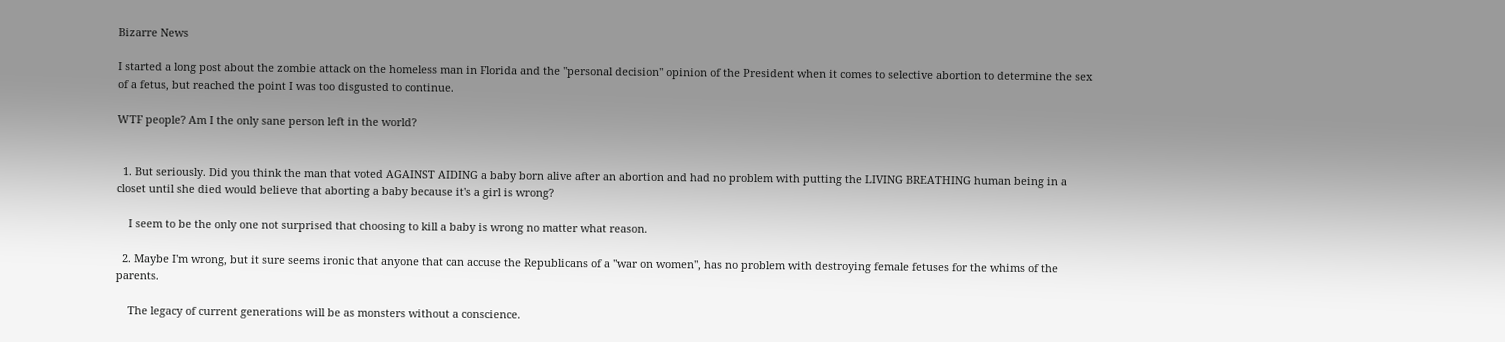Bizarre News

I started a long post about the zombie attack on the homeless man in Florida and the "personal decision" opinion of the President when it comes to selective abortion to determine the sex of a fetus, but reached the point I was too disgusted to continue.

WTF people? Am I the only sane person left in the world?


  1. But seriously. Did you think the man that voted AGAINST AIDING a baby born alive after an abortion and had no problem with putting the LIVING BREATHING human being in a closet until she died would believe that aborting a baby because it's a girl is wrong?

    I seem to be the only one not surprised that choosing to kill a baby is wrong no matter what reason.

  2. Maybe I'm wrong, but it sure seems ironic that anyone that can accuse the Republicans of a "war on women", has no problem with destroying female fetuses for the whims of the parents.

    The legacy of current generations will be as monsters without a conscience.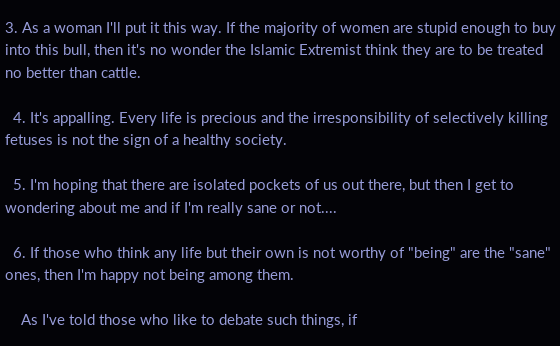3. As a woman I'll put it this way. If the majority of women are stupid enough to buy into this bull, then it's no wonder the Islamic Extremist think they are to be treated no better than cattle.

  4. It's appalling. Every life is precious and the irresponsibility of selectively killing fetuses is not the sign of a healthy society.

  5. I'm hoping that there are isolated pockets of us out there, but then I get to wondering about me and if I'm really sane or not....

  6. If those who think any life but their own is not worthy of "being" are the "sane" ones, then I'm happy not being among them.

    As I've told those who like to debate such things, if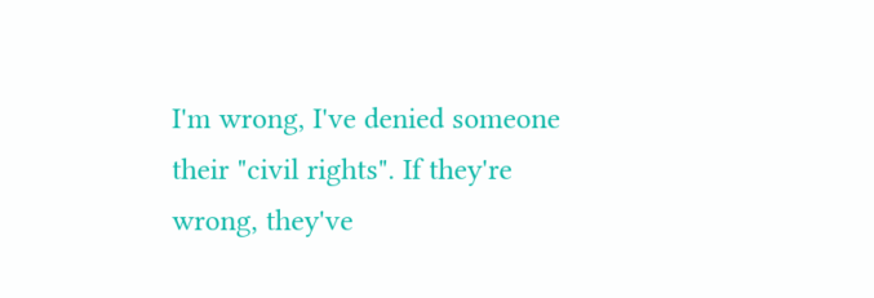I'm wrong, I've denied someone their "civil rights". If they're wrong, they've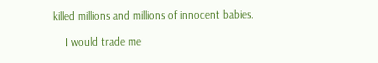killed millions and millions of innocent babies.

    I would trade me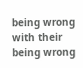being wrong with their being wrong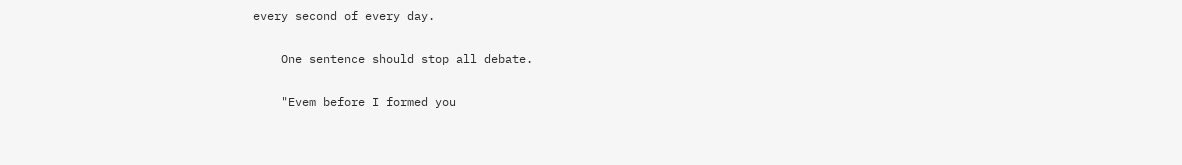every second of every day.

    One sentence should stop all debate.

    "Evem before I formed you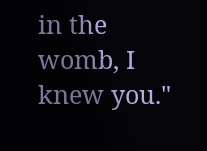in the womb, I knew you."